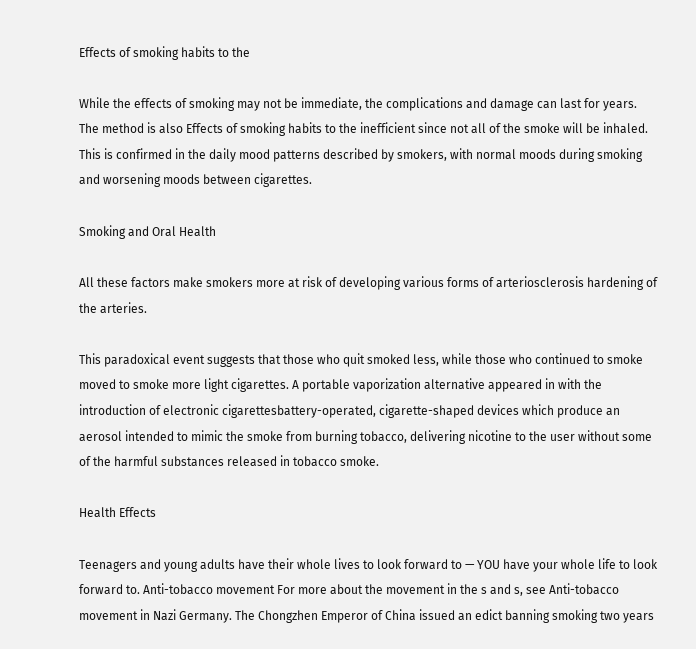Effects of smoking habits to the

While the effects of smoking may not be immediate, the complications and damage can last for years. The method is also Effects of smoking habits to the inefficient since not all of the smoke will be inhaled. This is confirmed in the daily mood patterns described by smokers, with normal moods during smoking and worsening moods between cigarettes.

Smoking and Oral Health

All these factors make smokers more at risk of developing various forms of arteriosclerosis hardening of the arteries.

This paradoxical event suggests that those who quit smoked less, while those who continued to smoke moved to smoke more light cigarettes. A portable vaporization alternative appeared in with the introduction of electronic cigarettesbattery-operated, cigarette-shaped devices which produce an aerosol intended to mimic the smoke from burning tobacco, delivering nicotine to the user without some of the harmful substances released in tobacco smoke.

Health Effects

Teenagers and young adults have their whole lives to look forward to — YOU have your whole life to look forward to. Anti-tobacco movement For more about the movement in the s and s, see Anti-tobacco movement in Nazi Germany. The Chongzhen Emperor of China issued an edict banning smoking two years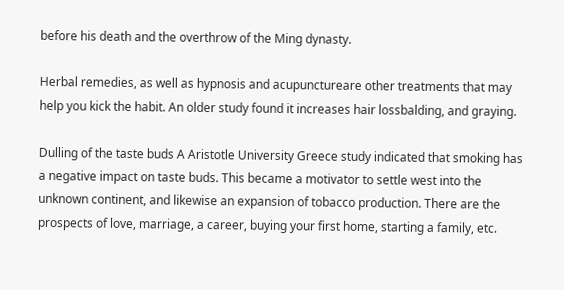before his death and the overthrow of the Ming dynasty.

Herbal remedies, as well as hypnosis and acupunctureare other treatments that may help you kick the habit. An older study found it increases hair lossbalding, and graying.

Dulling of the taste buds A Aristotle University Greece study indicated that smoking has a negative impact on taste buds. This became a motivator to settle west into the unknown continent, and likewise an expansion of tobacco production. There are the prospects of love, marriage, a career, buying your first home, starting a family, etc.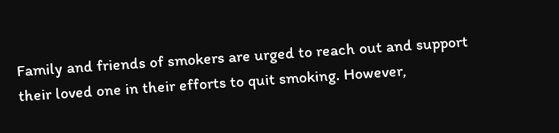Family and friends of smokers are urged to reach out and support their loved one in their efforts to quit smoking. However,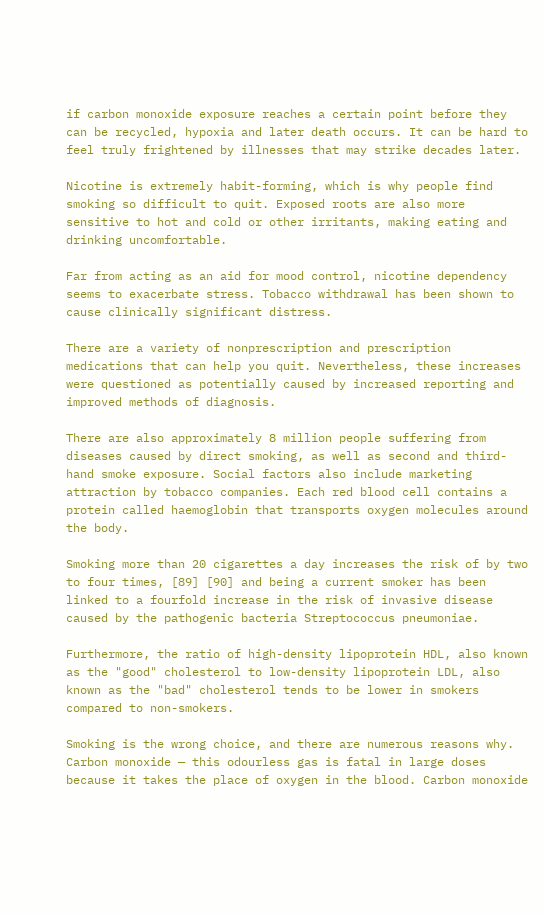if carbon monoxide exposure reaches a certain point before they can be recycled, hypoxia and later death occurs. It can be hard to feel truly frightened by illnesses that may strike decades later.

Nicotine is extremely habit-forming, which is why people find smoking so difficult to quit. Exposed roots are also more sensitive to hot and cold or other irritants, making eating and drinking uncomfortable.

Far from acting as an aid for mood control, nicotine dependency seems to exacerbate stress. Tobacco withdrawal has been shown to cause clinically significant distress.

There are a variety of nonprescription and prescription medications that can help you quit. Nevertheless, these increases were questioned as potentially caused by increased reporting and improved methods of diagnosis.

There are also approximately 8 million people suffering from diseases caused by direct smoking, as well as second and third-hand smoke exposure. Social factors also include marketing attraction by tobacco companies. Each red blood cell contains a protein called haemoglobin that transports oxygen molecules around the body.

Smoking more than 20 cigarettes a day increases the risk of by two to four times, [89] [90] and being a current smoker has been linked to a fourfold increase in the risk of invasive disease caused by the pathogenic bacteria Streptococcus pneumoniae.

Furthermore, the ratio of high-density lipoprotein HDL, also known as the "good" cholesterol to low-density lipoprotein LDL, also known as the "bad" cholesterol tends to be lower in smokers compared to non-smokers.

Smoking is the wrong choice, and there are numerous reasons why. Carbon monoxide — this odourless gas is fatal in large doses because it takes the place of oxygen in the blood. Carbon monoxide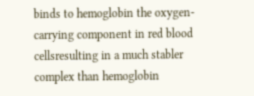binds to hemoglobin the oxygen-carrying component in red blood cellsresulting in a much stabler complex than hemoglobin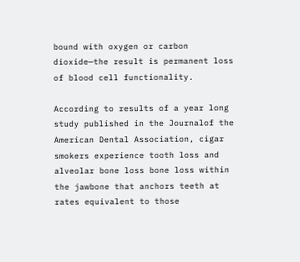bound with oxygen or carbon dioxide—the result is permanent loss of blood cell functionality.

According to results of a year long study published in the Journalof the American Dental Association, cigar smokers experience tooth loss and alveolar bone loss bone loss within the jawbone that anchors teeth at rates equivalent to those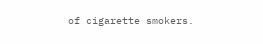of cigarette smokers.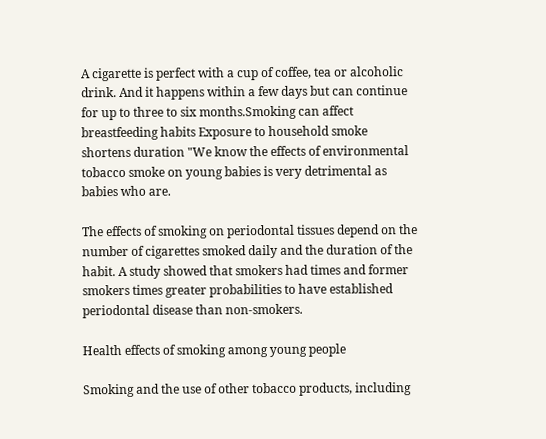A cigarette is perfect with a cup of coffee, tea or alcoholic drink. And it happens within a few days but can continue for up to three to six months.Smoking can affect breastfeeding habits Exposure to household smoke shortens duration "We know the effects of environmental tobacco smoke on young babies is very detrimental as babies who are.

The effects of smoking on periodontal tissues depend on the number of cigarettes smoked daily and the duration of the habit. A study showed that smokers had times and former smokers times greater probabilities to have established periodontal disease than non‐smokers.

Health effects of smoking among young people

Smoking and the use of other tobacco products, including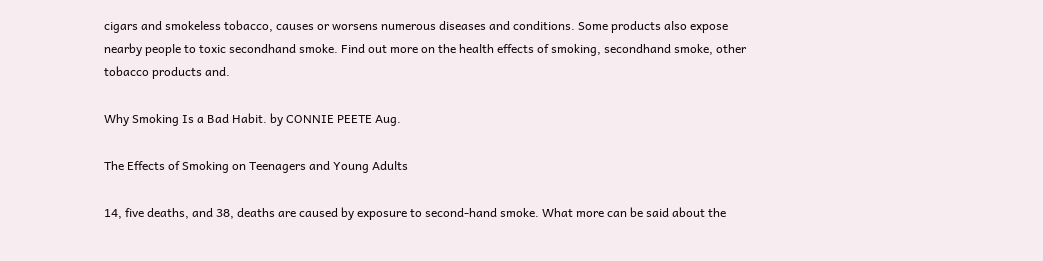cigars and smokeless tobacco, causes or worsens numerous diseases and conditions. Some products also expose nearby people to toxic secondhand smoke. Find out more on the health effects of smoking, secondhand smoke, other tobacco products and.

Why Smoking Is a Bad Habit. by CONNIE PEETE Aug.

The Effects of Smoking on Teenagers and Young Adults

14, five deaths, and 38, deaths are caused by exposure to second-hand smoke. What more can be said about the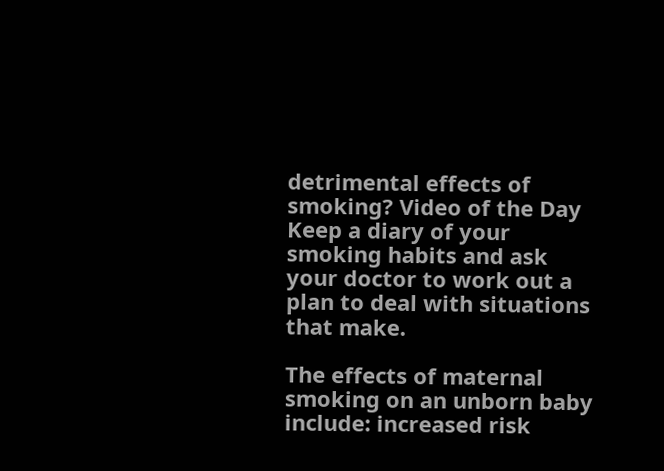detrimental effects of smoking? Video of the Day Keep a diary of your smoking habits and ask your doctor to work out a plan to deal with situations that make.

The effects of maternal smoking on an unborn baby include: increased risk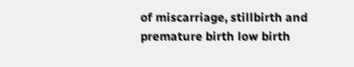of miscarriage, stillbirth and premature birth low birth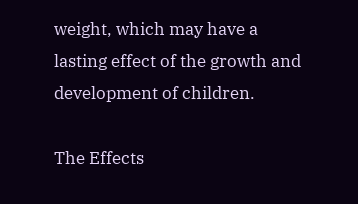weight, which may have a lasting effect of the growth and development of children.

The Effects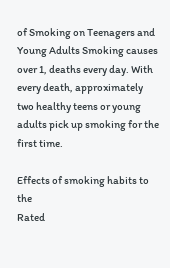of Smoking on Teenagers and Young Adults Smoking causes over 1, deaths every day. With every death, approximately two healthy teens or young adults pick up smoking for the first time.

Effects of smoking habits to the
Rated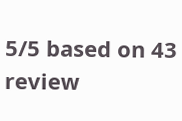5/5 based on 43 review